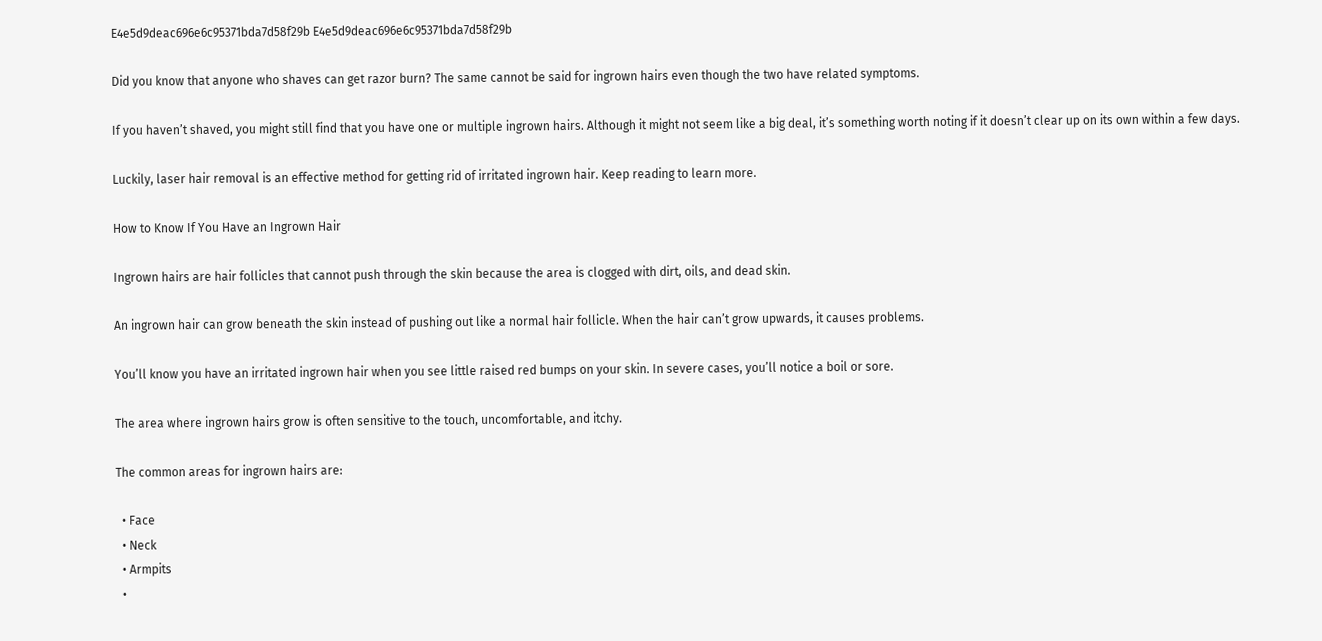E4e5d9deac696e6c95371bda7d58f29b E4e5d9deac696e6c95371bda7d58f29b

Did you know that anyone who shaves can get razor burn? The same cannot be said for ingrown hairs even though the two have related symptoms.

If you haven’t shaved, you might still find that you have one or multiple ingrown hairs. Although it might not seem like a big deal, it’s something worth noting if it doesn’t clear up on its own within a few days.

Luckily, laser hair removal is an effective method for getting rid of irritated ingrown hair. Keep reading to learn more.

How to Know If You Have an Ingrown Hair

Ingrown hairs are hair follicles that cannot push through the skin because the area is clogged with dirt, oils, and dead skin.

An ingrown hair can grow beneath the skin instead of pushing out like a normal hair follicle. When the hair can’t grow upwards, it causes problems.

You’ll know you have an irritated ingrown hair when you see little raised red bumps on your skin. In severe cases, you’ll notice a boil or sore.

The area where ingrown hairs grow is often sensitive to the touch, uncomfortable, and itchy.

The common areas for ingrown hairs are:

  • Face
  • Neck
  • Armpits
  •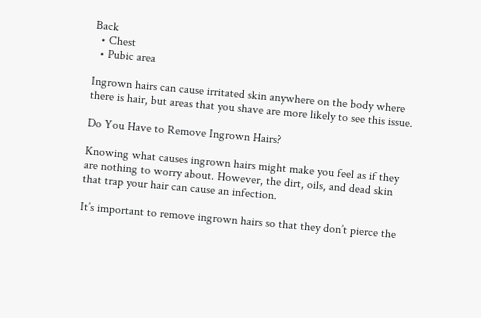Back
  • Chest
  • Pubic area

Ingrown hairs can cause irritated skin anywhere on the body where there is hair, but areas that you shave are more likely to see this issue.

Do You Have to Remove Ingrown Hairs?

Knowing what causes ingrown hairs might make you feel as if they are nothing to worry about. However, the dirt, oils, and dead skin that trap your hair can cause an infection.

It’s important to remove ingrown hairs so that they don’t pierce the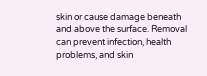skin or cause damage beneath and above the surface. Removal can prevent infection, health problems, and skin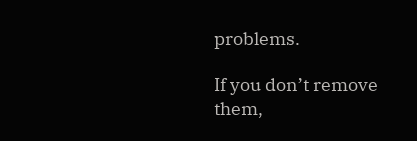problems.

If you don’t remove them,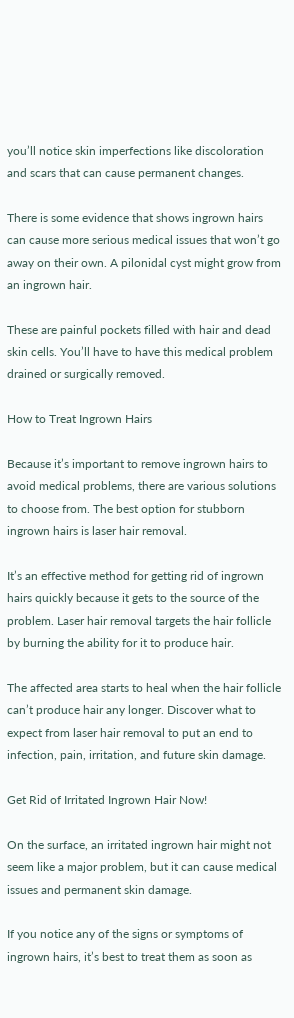you’ll notice skin imperfections like discoloration and scars that can cause permanent changes.

There is some evidence that shows ingrown hairs can cause more serious medical issues that won’t go away on their own. A pilonidal cyst might grow from an ingrown hair.

These are painful pockets filled with hair and dead skin cells. You’ll have to have this medical problem drained or surgically removed.

How to Treat Ingrown Hairs

Because it’s important to remove ingrown hairs to avoid medical problems, there are various solutions to choose from. The best option for stubborn ingrown hairs is laser hair removal.

It’s an effective method for getting rid of ingrown hairs quickly because it gets to the source of the problem. Laser hair removal targets the hair follicle by burning the ability for it to produce hair.

The affected area starts to heal when the hair follicle can’t produce hair any longer. Discover what to expect from laser hair removal to put an end to infection, pain, irritation, and future skin damage.

Get Rid of Irritated Ingrown Hair Now!

On the surface, an irritated ingrown hair might not seem like a major problem, but it can cause medical issues and permanent skin damage.

If you notice any of the signs or symptoms of ingrown hairs, it’s best to treat them as soon as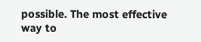possible. The most effective way to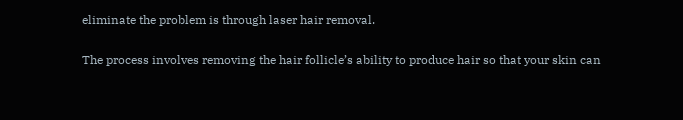eliminate the problem is through laser hair removal.

The process involves removing the hair follicle’s ability to produce hair so that your skin can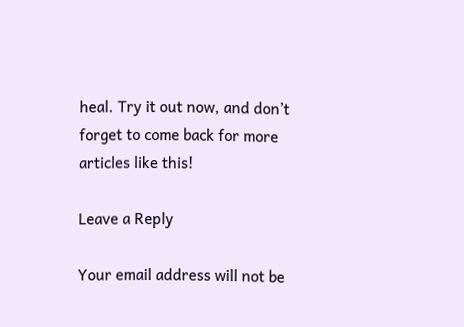heal. Try it out now, and don’t forget to come back for more articles like this!

Leave a Reply

Your email address will not be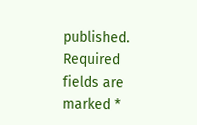published. Required fields are marked *